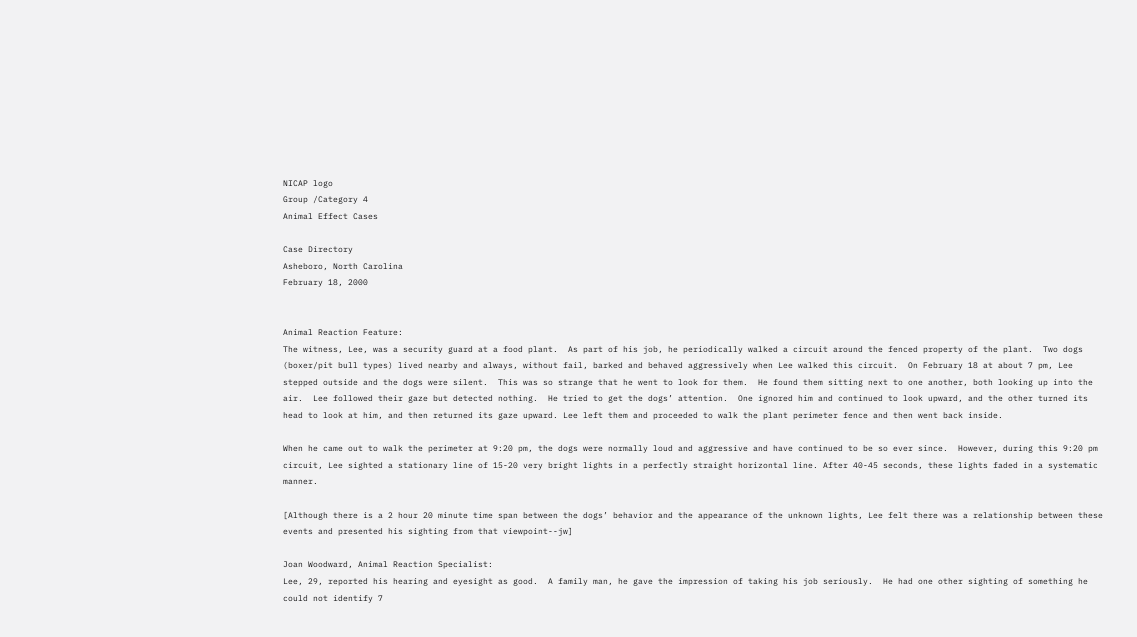NICAP logo
Group /Category 4
Animal Effect Cases

Case Directory
Asheboro, North Carolina
February 18, 2000


Animal Reaction Feature:
The witness, Lee, was a security guard at a food plant.  As part of his job, he periodically walked a circuit around the fenced property of the plant.  Two dogs (boxer/pit bull types) lived nearby and always, without fail, barked and behaved aggressively when Lee walked this circuit.  On February 18 at about 7 pm, Lee stepped outside and the dogs were silent.  This was so strange that he went to look for them.  He found them sitting next to one another, both looking up into the air.  Lee followed their gaze but detected nothing.  He tried to get the dogs’ attention.  One ignored him and continued to look upward, and the other turned its head to look at him, and then returned its gaze upward. Lee left them and proceeded to walk the plant perimeter fence and then went back inside.

When he came out to walk the perimeter at 9:20 pm, the dogs were normally loud and aggressive and have continued to be so ever since.  However, during this 9:20 pm circuit, Lee sighted a stationary line of 15-20 very bright lights in a perfectly straight horizontal line. After 40-45 seconds, these lights faded in a systematic manner.

[Although there is a 2 hour 20 minute time span between the dogs’ behavior and the appearance of the unknown lights, Lee felt there was a relationship between these events and presented his sighting from that viewpoint--jw]

Joan Woodward, Animal Reaction Specialist:
Lee, 29, reported his hearing and eyesight as good.  A family man, he gave the impression of taking his job seriously.  He had one other sighting of something he could not identify 7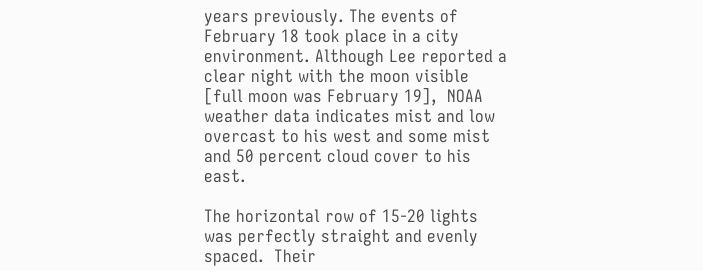years previously. The events of February 18 took place in a city environment. Although Lee reported a clear night with the moon visible [full moon was February 19],  NOAA weather data indicates mist and low overcast to his west and some mist and 50 percent cloud cover to his east.

The horizontal row of 15-20 lights was perfectly straight and evenly spaced.  Their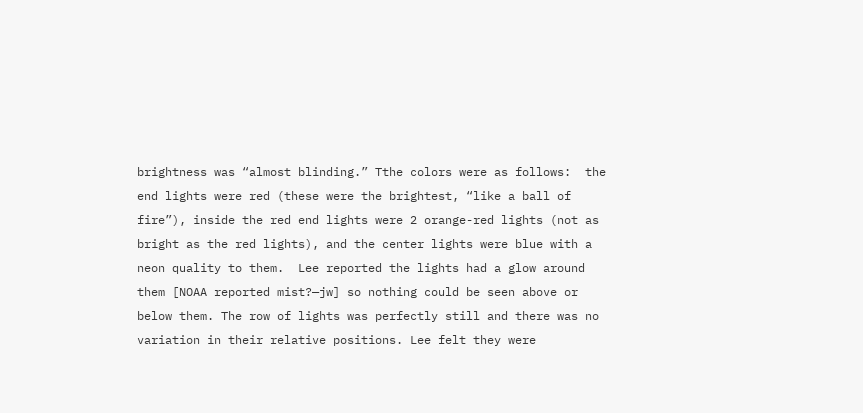brightness was “almost blinding.” Tthe colors were as follows:  the end lights were red (these were the brightest, “like a ball of fire”), inside the red end lights were 2 orange-red lights (not as bright as the red lights), and the center lights were blue with a neon quality to them.  Lee reported the lights had a glow around them [NOAA reported mist?—jw] so nothing could be seen above or below them. The row of lights was perfectly still and there was no variation in their relative positions. Lee felt they were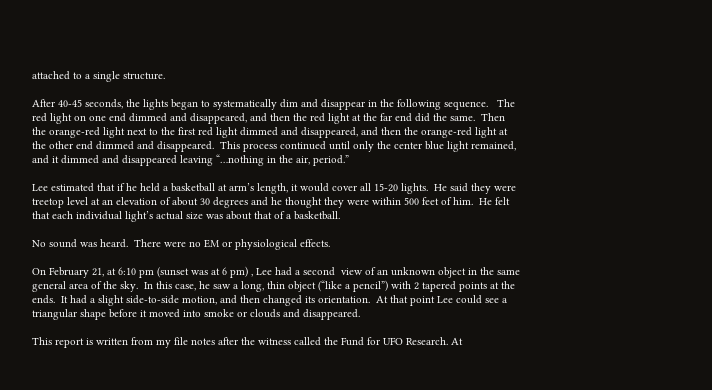attached to a single structure.

After 40-45 seconds, the lights began to systematically dim and disappear in the following sequence.   The red light on one end dimmed and disappeared, and then the red light at the far end did the same.  Then the orange-red light next to the first red light dimmed and disappeared, and then the orange-red light at the other end dimmed and disappeared.  This process continued until only the center blue light remained, and it dimmed and disappeared leaving “…nothing in the air, period.”

Lee estimated that if he held a basketball at arm’s length, it would cover all 15-20 lights.  He said they were treetop level at an elevation of about 30 degrees and he thought they were within 500 feet of him.  He felt that each individual light’s actual size was about that of a basketball.

No sound was heard.  There were no EM or physiological effects.

On February 21, at 6:10 pm (sunset was at 6 pm) , Lee had a second  view of an unknown object in the same general area of the sky.  In this case, he saw a long, thin object (“like a pencil”) with 2 tapered points at the ends.  It had a slight side-to-side motion, and then changed its orientation.  At that point Lee could see a triangular shape before it moved into smoke or clouds and disappeared.

This report is written from my file notes after the witness called the Fund for UFO Research. At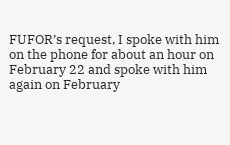FUFOR’s request, I spoke with him on the phone for about an hour on February 22 and spoke with him again on February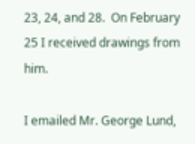23, 24, and 28.  On February 25 I received drawings from him.

I emailed Mr. George Lund,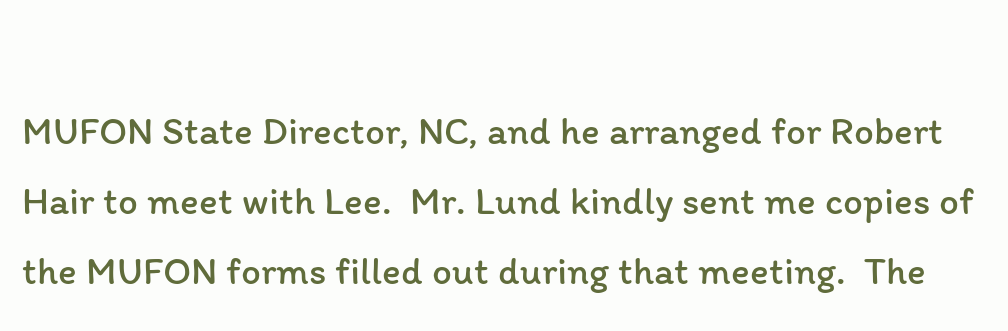MUFON State Director, NC, and he arranged for Robert Hair to meet with Lee.  Mr. Lund kindly sent me copies of the MUFON forms filled out during that meeting.  The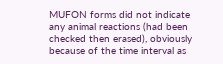MUFON forms did not indicate any animal reactions (had been checked then erased), obviously because of the time interval as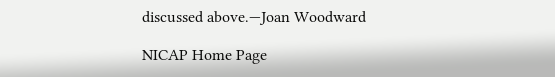discussed above.—Joan Woodward

NICAP Home Page